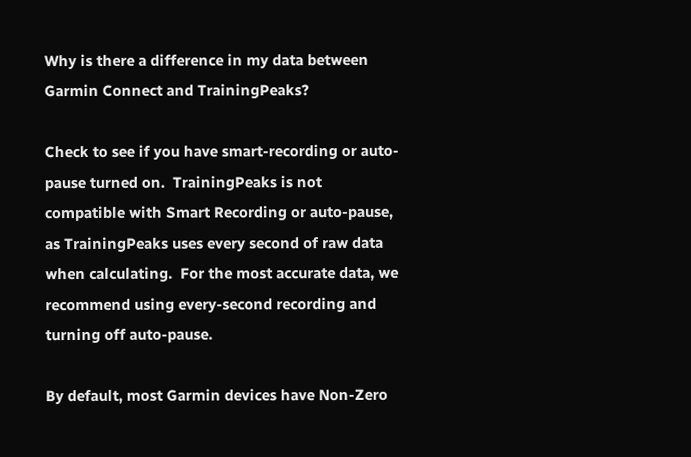Why is there a difference in my data between Garmin Connect and TrainingPeaks?

Check to see if you have smart-recording or auto-pause turned on.  TrainingPeaks is not compatible with Smart Recording or auto-pause, as TrainingPeaks uses every second of raw data when calculating.  For the most accurate data, we recommend using every-second recording and turning off auto-pause.

By default, most Garmin devices have Non-Zero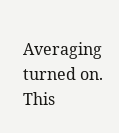Averaging turned on.  This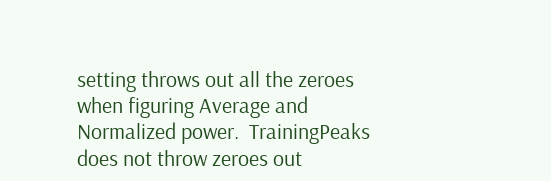setting throws out all the zeroes when figuring Average and Normalized power.  TrainingPeaks does not throw zeroes out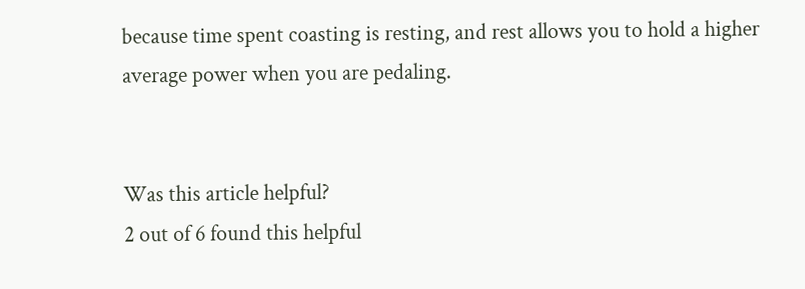because time spent coasting is resting, and rest allows you to hold a higher average power when you are pedaling.


Was this article helpful?
2 out of 6 found this helpful